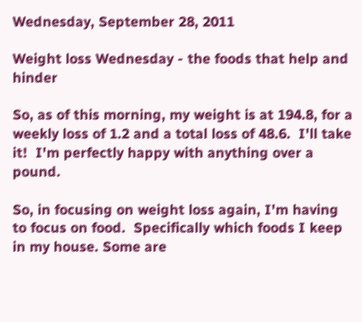Wednesday, September 28, 2011

Weight loss Wednesday - the foods that help and hinder

So, as of this morning, my weight is at 194.8, for a weekly loss of 1.2 and a total loss of 48.6.  I'll take it!  I'm perfectly happy with anything over a pound.

So, in focusing on weight loss again, I'm having to focus on food.  Specifically which foods I keep in my house. Some are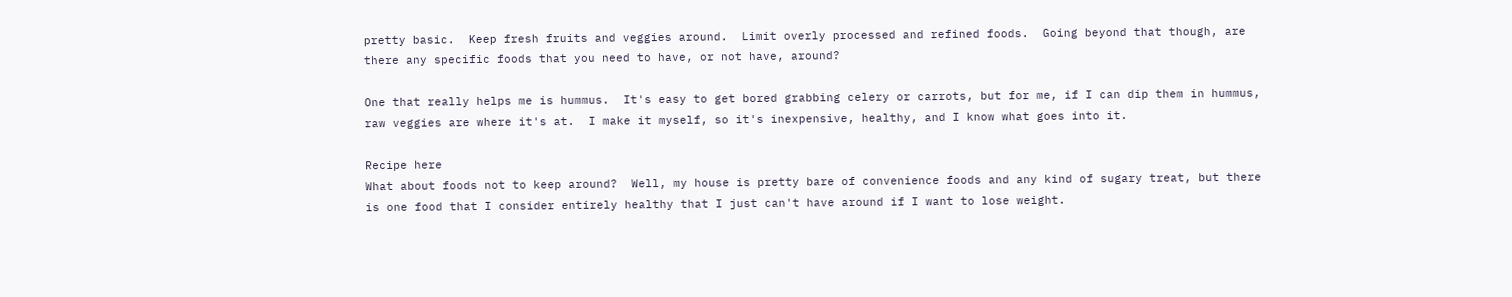pretty basic.  Keep fresh fruits and veggies around.  Limit overly processed and refined foods.  Going beyond that though, are there any specific foods that you need to have, or not have, around?

One that really helps me is hummus.  It's easy to get bored grabbing celery or carrots, but for me, if I can dip them in hummus, raw veggies are where it's at.  I make it myself, so it's inexpensive, healthy, and I know what goes into it.

Recipe here
What about foods not to keep around?  Well, my house is pretty bare of convenience foods and any kind of sugary treat, but there is one food that I consider entirely healthy that I just can't have around if I want to lose weight.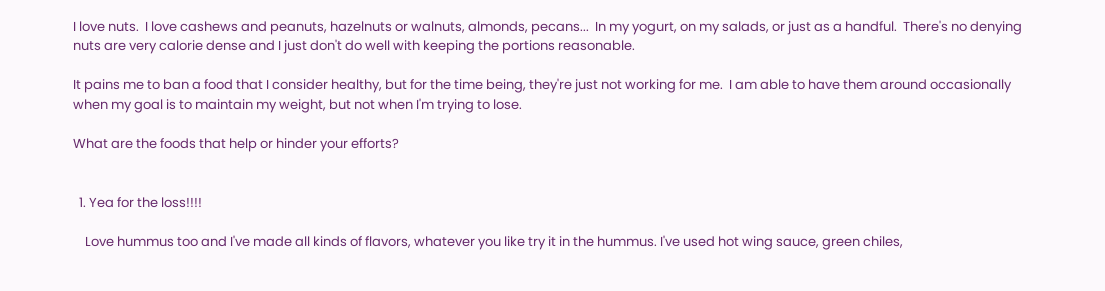I love nuts.  I love cashews and peanuts, hazelnuts or walnuts, almonds, pecans...  In my yogurt, on my salads, or just as a handful.  There's no denying nuts are very calorie dense and I just don't do well with keeping the portions reasonable.

It pains me to ban a food that I consider healthy, but for the time being, they're just not working for me.  I am able to have them around occasionally when my goal is to maintain my weight, but not when I'm trying to lose.

What are the foods that help or hinder your efforts?


  1. Yea for the loss!!!!

    Love hummus too and I've made all kinds of flavors, whatever you like try it in the hummus. I've used hot wing sauce, green chiles,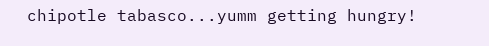chipotle tabasco...yumm getting hungry!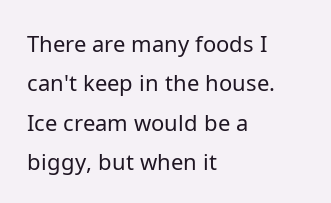There are many foods I can't keep in the house. Ice cream would be a biggy, but when it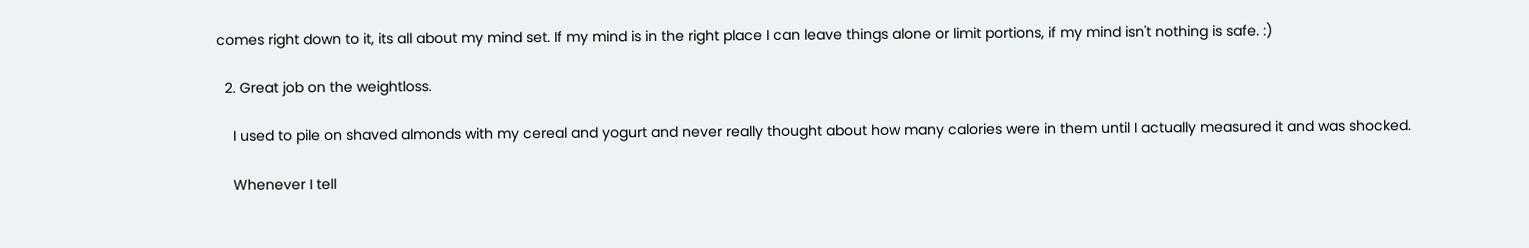comes right down to it, its all about my mind set. If my mind is in the right place I can leave things alone or limit portions, if my mind isn't nothing is safe. :)

  2. Great job on the weightloss.

    I used to pile on shaved almonds with my cereal and yogurt and never really thought about how many calories were in them until I actually measured it and was shocked.

    Whenever I tell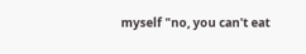myself "no, you can't eat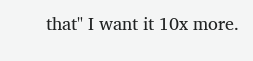that" I want it 10x more.